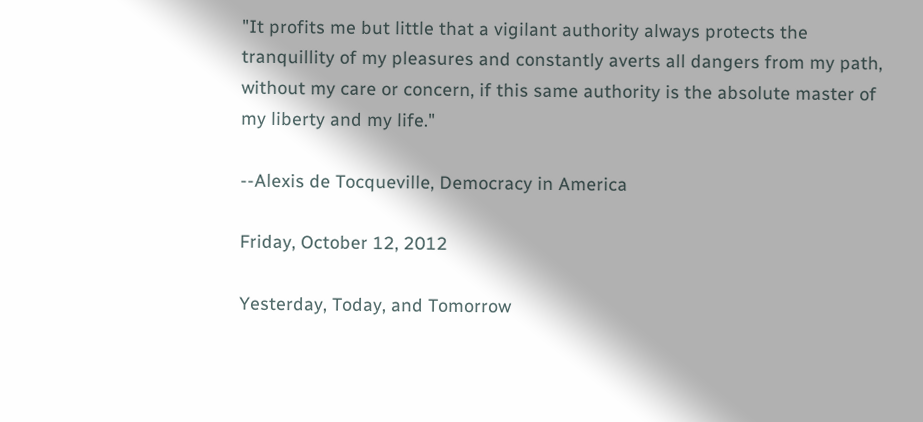"It profits me but little that a vigilant authority always protects the tranquillity of my pleasures and constantly averts all dangers from my path, without my care or concern, if this same authority is the absolute master of my liberty and my life."

--Alexis de Tocqueville, Democracy in America

Friday, October 12, 2012

Yesterday, Today, and Tomorrow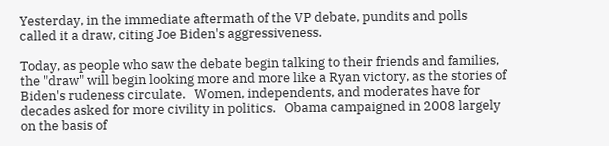Yesterday, in the immediate aftermath of the VP debate, pundits and polls called it a draw, citing Joe Biden's aggressiveness.

Today, as people who saw the debate begin talking to their friends and families, the "draw" will begin looking more and more like a Ryan victory, as the stories of Biden's rudeness circulate.   Women, independents, and moderates have for decades asked for more civility in politics.   Obama campaigned in 2008 largely on the basis of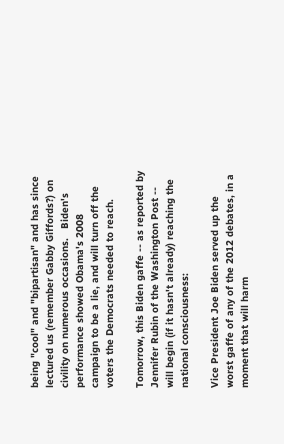being "cool" and "bipartisan" and has since lectured us (remember Gabby Giffords?) on civility on numerous occasions.   Biden's performance showed Obama's 2008 campaign to be a lie, and will turn off the voters the Democrats needed to reach.

Tomorrow, this Biden gaffe -- as reported by Jennifer Rubin of the Washington Post -- will begin (if it hasn't already) reaching the national consciousness:

Vice President Joe Biden served up the worst gaffe of any of the 2012 debates, in a moment that will harm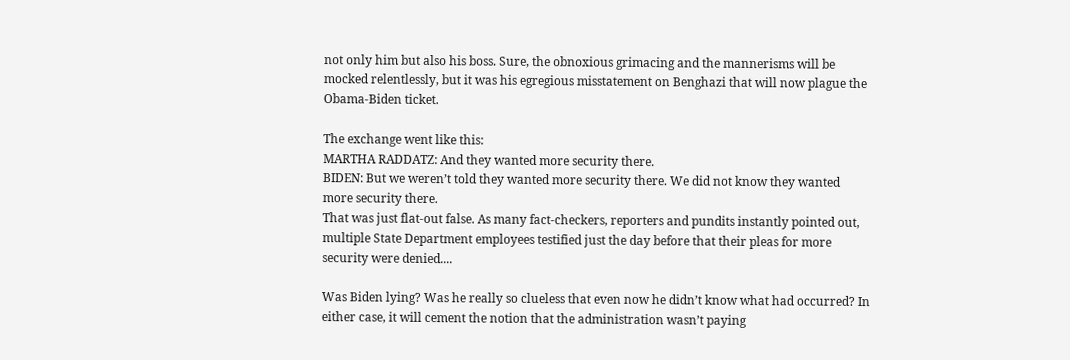not only him but also his boss. Sure, the obnoxious grimacing and the mannerisms will be mocked relentlessly, but it was his egregious misstatement on Benghazi that will now plague the Obama-Biden ticket.

The exchange went like this:
MARTHA RADDATZ: And they wanted more security there.
BIDEN: But we weren’t told they wanted more security there. We did not know they wanted more security there.
That was just flat-out false. As many fact-checkers, reporters and pundits instantly pointed out, multiple State Department employees testified just the day before that their pleas for more security were denied....

Was Biden lying? Was he really so clueless that even now he didn’t know what had occurred? In either case, it will cement the notion that the administration wasn’t paying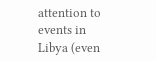attention to events in Libya (even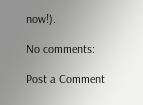now!).

No comments:

Post a Comment